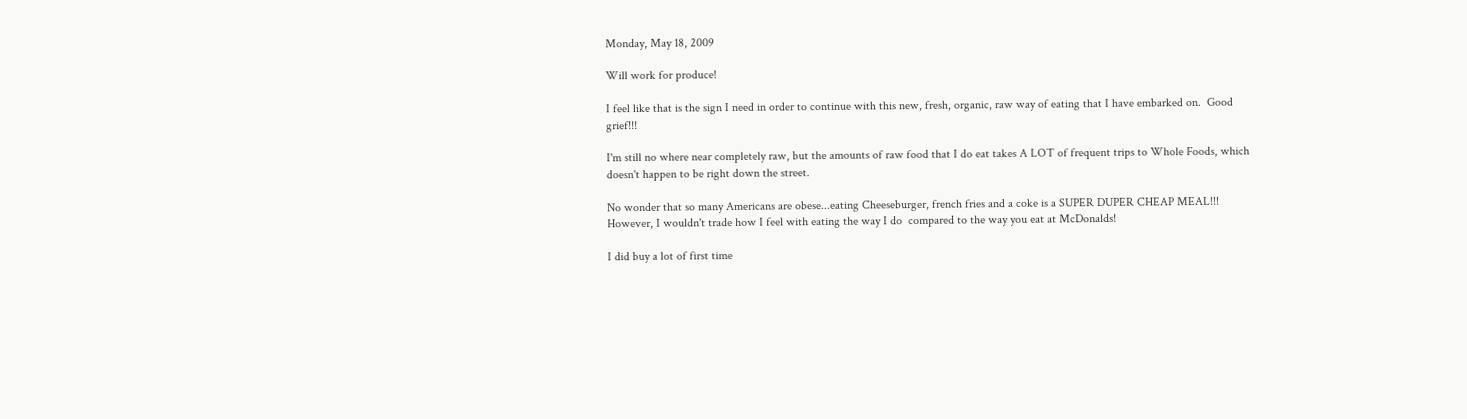Monday, May 18, 2009

Will work for produce!

I feel like that is the sign I need in order to continue with this new, fresh, organic, raw way of eating that I have embarked on.  Good grief!!!

I'm still no where near completely raw, but the amounts of raw food that I do eat takes A LOT of frequent trips to Whole Foods, which doesn't happen to be right down the street.

No wonder that so many Americans are obese...eating Cheeseburger, french fries and a coke is a SUPER DUPER CHEAP MEAL!!!  However, I wouldn't trade how I feel with eating the way I do  compared to the way you eat at McDonalds!

I did buy a lot of first time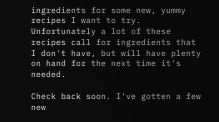ingredients for some new, yummy recipes I want to try.  Unfortunately a lot of these recipes call for ingredients that I don't have, but will have plenty on hand for the next time it's needed.

Check back soon. I've gotten a few new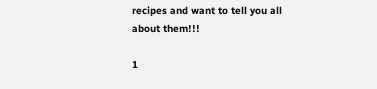recipes and want to tell you all about them!!!

1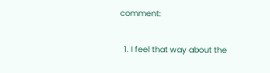comment:

  1. I feel that way about the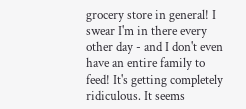grocery store in general! I swear I'm in there every other day - and I don't even have an entire family to feed! It's getting completely ridiculous. It seems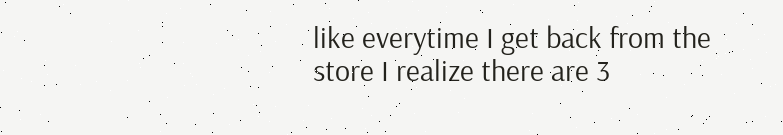like everytime I get back from the store I realize there are 3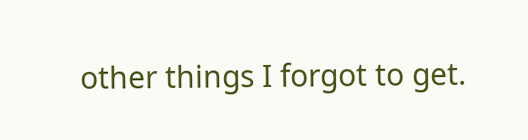other things I forgot to get.